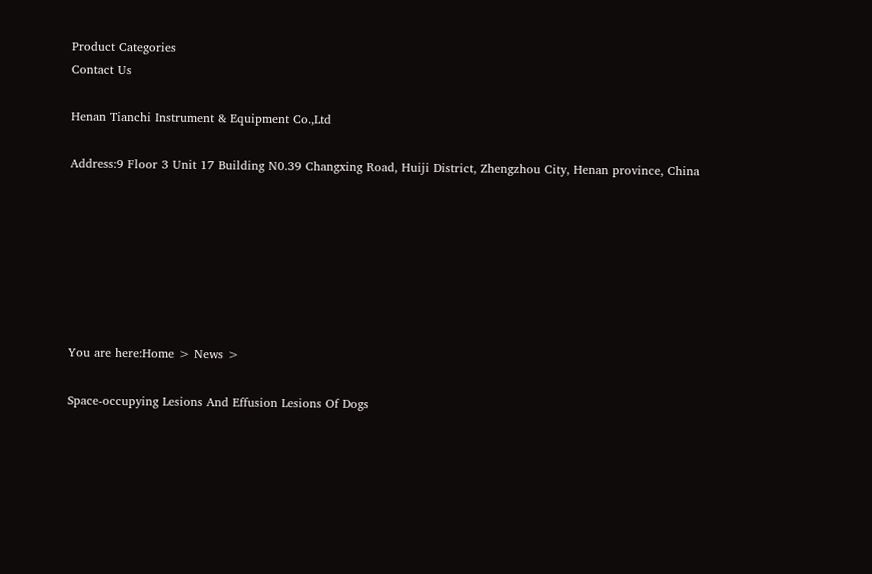Product Categories
Contact Us

Henan Tianchi Instrument & Equipment Co.,Ltd

Address:9 Floor 3 Unit 17 Building N0.39 Changxing Road, Huiji District, Zhengzhou City, Henan province, China







You are here:Home > News >

Space-occupying Lesions And Effusion Lesions Of Dogs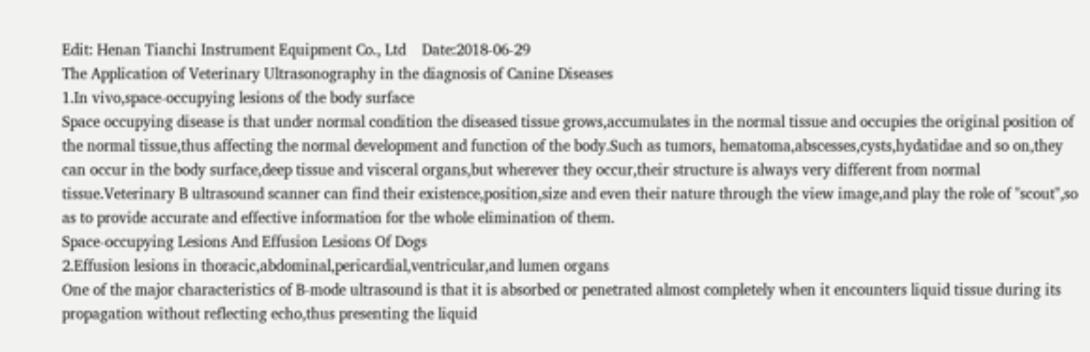Edit: Henan Tianchi Instrument Equipment Co., Ltd    Date:2018-06-29
The Application of Veterinary Ultrasonography in the diagnosis of Canine Diseases
1.In vivo,space-occupying lesions of the body surface
Space occupying disease is that under normal condition the diseased tissue grows,accumulates in the normal tissue and occupies the original position of the normal tissue,thus affecting the normal development and function of the body.Such as tumors, hematoma,abscesses,cysts,hydatidae and so on,they can occur in the body surface,deep tissue and visceral organs,but wherever they occur,their structure is always very different from normal tissue.Veterinary B ultrasound scanner can find their existence,position,size and even their nature through the view image,and play the role of "scout",so as to provide accurate and effective information for the whole elimination of them.
Space-occupying Lesions And Effusion Lesions Of Dogs
2.Effusion lesions in thoracic,abdominal,pericardial,ventricular,and lumen organs
One of the major characteristics of B-mode ultrasound is that it is absorbed or penetrated almost completely when it encounters liquid tissue during its propagation without reflecting echo,thus presenting the liquid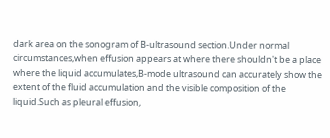dark area on the sonogram of B-ultrasound section.Under normal circumstances,when effusion appears at where there shouldn't be a place where the liquid accumulates,B-mode ultrasound can accurately show the extent of the fluid accumulation and the visible composition of the liquid.Such as pleural effusion,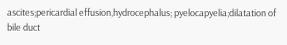ascites;pericardial effusion,hydrocephalus; pyelocapyelia;dilatation of bile duct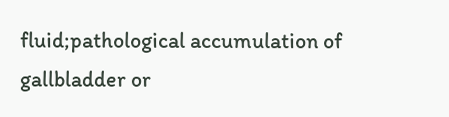fluid;pathological accumulation of gallbladder or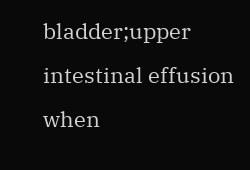bladder;upper intestinal effusion when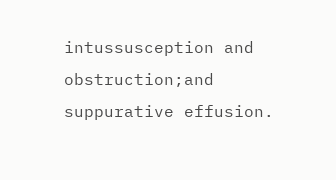intussusception and obstruction;and suppurative effusion.